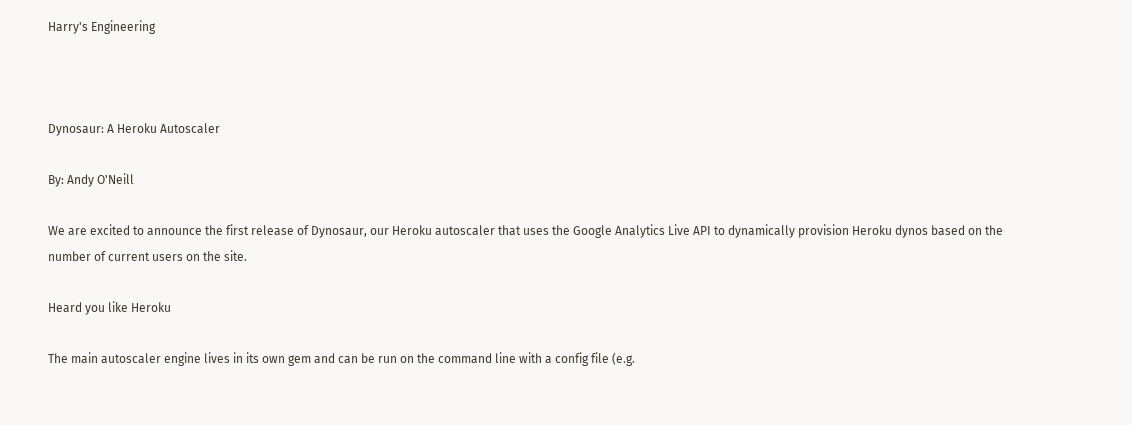Harry's Engineering



Dynosaur: A Heroku Autoscaler

By: Andy O'Neill

We are excited to announce the first release of Dynosaur, our Heroku autoscaler that uses the Google Analytics Live API to dynamically provision Heroku dynos based on the number of current users on the site.

Heard you like Heroku

The main autoscaler engine lives in its own gem and can be run on the command line with a config file (e.g.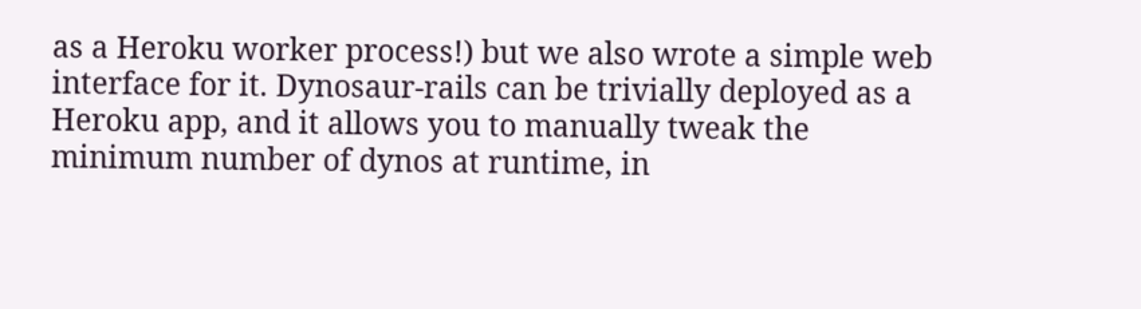as a Heroku worker process!) but we also wrote a simple web interface for it. Dynosaur-rails can be trivially deployed as a Heroku app, and it allows you to manually tweak the minimum number of dynos at runtime, in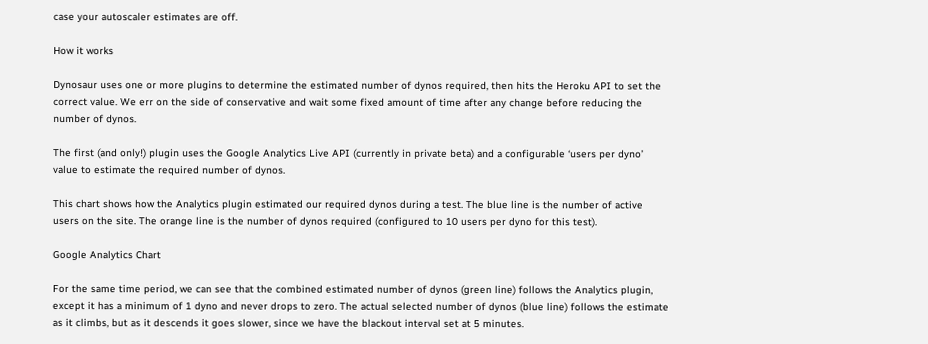case your autoscaler estimates are off.

How it works

Dynosaur uses one or more plugins to determine the estimated number of dynos required, then hits the Heroku API to set the correct value. We err on the side of conservative and wait some fixed amount of time after any change before reducing the number of dynos.

The first (and only!) plugin uses the Google Analytics Live API (currently in private beta) and a configurable ‘users per dyno’ value to estimate the required number of dynos.

This chart shows how the Analytics plugin estimated our required dynos during a test. The blue line is the number of active users on the site. The orange line is the number of dynos required (configured to 10 users per dyno for this test).

Google Analytics Chart

For the same time period, we can see that the combined estimated number of dynos (green line) follows the Analytics plugin, except it has a minimum of 1 dyno and never drops to zero. The actual selected number of dynos (blue line) follows the estimate as it climbs, but as it descends it goes slower, since we have the blackout interval set at 5 minutes.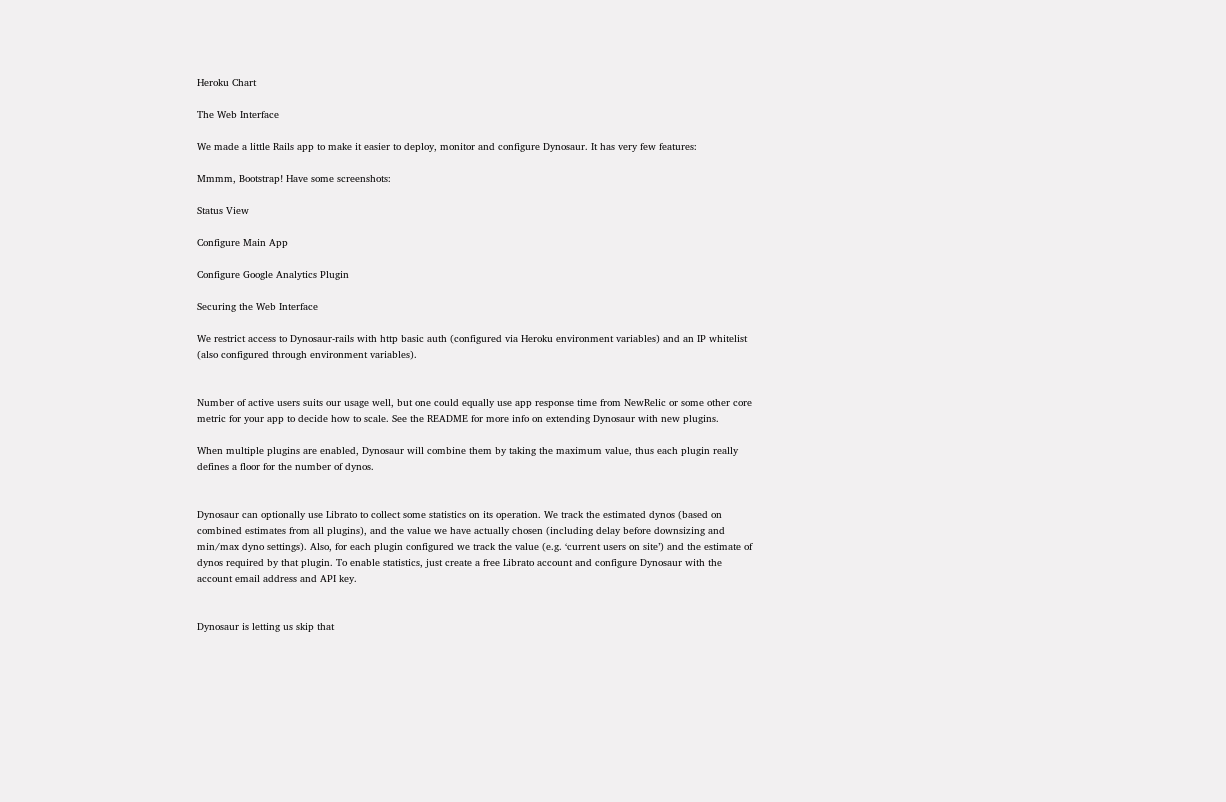Heroku Chart

The Web Interface

We made a little Rails app to make it easier to deploy, monitor and configure Dynosaur. It has very few features:

Mmmm, Bootstrap! Have some screenshots:

Status View

Configure Main App

Configure Google Analytics Plugin

Securing the Web Interface

We restrict access to Dynosaur-rails with http basic auth (configured via Heroku environment variables) and an IP whitelist (also configured through environment variables).


Number of active users suits our usage well, but one could equally use app response time from NewRelic or some other core metric for your app to decide how to scale. See the README for more info on extending Dynosaur with new plugins.

When multiple plugins are enabled, Dynosaur will combine them by taking the maximum value, thus each plugin really defines a floor for the number of dynos.


Dynosaur can optionally use Librato to collect some statistics on its operation. We track the estimated dynos (based on combined estimates from all plugins), and the value we have actually chosen (including delay before downsizing and min/max dyno settings). Also, for each plugin configured we track the value (e.g. ‘current users on site’) and the estimate of dynos required by that plugin. To enable statistics, just create a free Librato account and configure Dynosaur with the account email address and API key.


Dynosaur is letting us skip that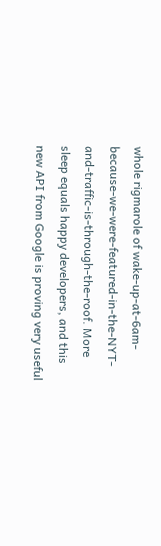whole rigmarole of wake-up-at-6am-because-we-were-featured-in-the-NYT-and-traffic-is-through-the-roof. More sleep equals happy developers, and this new API from Google is proving very useful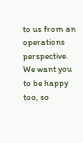to us from an operations perspective. We want you to be happy too, so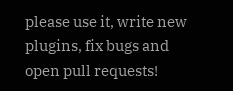please use it, write new plugins, fix bugs and open pull requests!